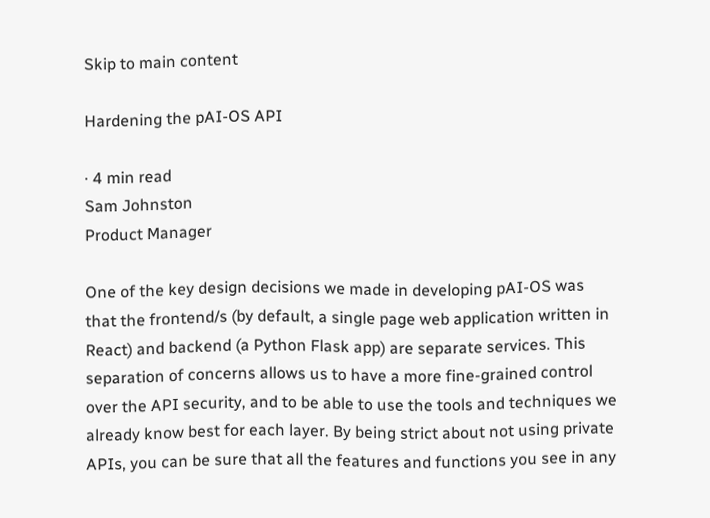Skip to main content

Hardening the pAI-OS API

· 4 min read
Sam Johnston
Product Manager

One of the key design decisions we made in developing pAI-OS was that the frontend/s (by default, a single page web application written in React) and backend (a Python Flask app) are separate services. This separation of concerns allows us to have a more fine-grained control over the API security, and to be able to use the tools and techniques we already know best for each layer. By being strict about not using private APIs, you can be sure that all the features and functions you see in any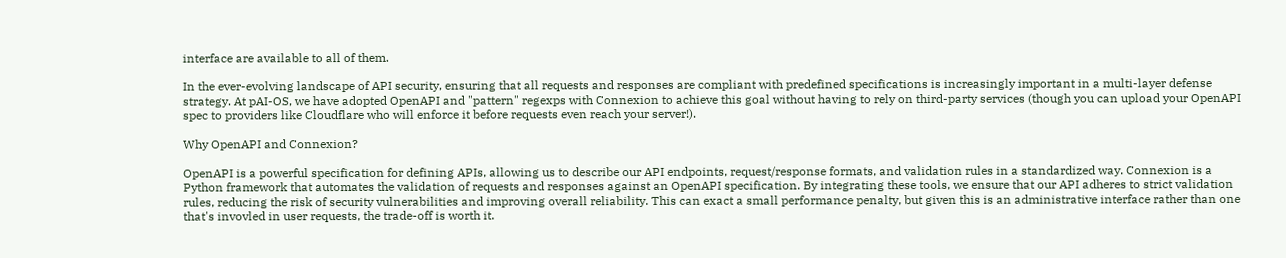interface are available to all of them.

In the ever-evolving landscape of API security, ensuring that all requests and responses are compliant with predefined specifications is increasingly important in a multi-layer defense strategy. At pAI-OS, we have adopted OpenAPI and "pattern" regexps with Connexion to achieve this goal without having to rely on third-party services (though you can upload your OpenAPI spec to providers like Cloudflare who will enforce it before requests even reach your server!).

Why OpenAPI and Connexion?

OpenAPI is a powerful specification for defining APIs, allowing us to describe our API endpoints, request/response formats, and validation rules in a standardized way. Connexion is a Python framework that automates the validation of requests and responses against an OpenAPI specification. By integrating these tools, we ensure that our API adheres to strict validation rules, reducing the risk of security vulnerabilities and improving overall reliability. This can exact a small performance penalty, but given this is an administrative interface rather than one that's invovled in user requests, the trade-off is worth it.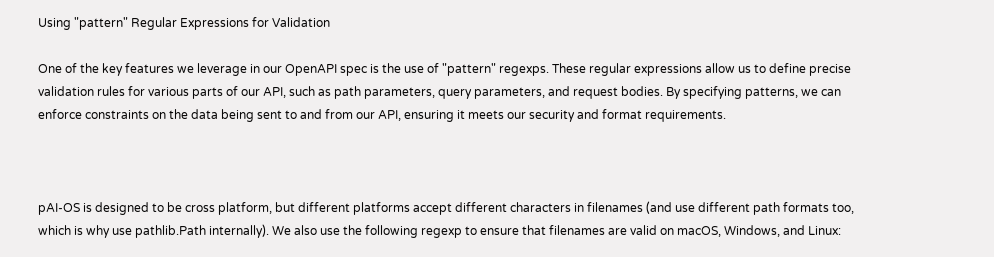Using "pattern" Regular Expressions for Validation

One of the key features we leverage in our OpenAPI spec is the use of "pattern" regexps. These regular expressions allow us to define precise validation rules for various parts of our API, such as path parameters, query parameters, and request bodies. By specifying patterns, we can enforce constraints on the data being sent to and from our API, ensuring it meets our security and format requirements.



pAI-OS is designed to be cross platform, but different platforms accept different characters in filenames (and use different path formats too, which is why use pathlib.Path internally). We also use the following regexp to ensure that filenames are valid on macOS, Windows, and Linux: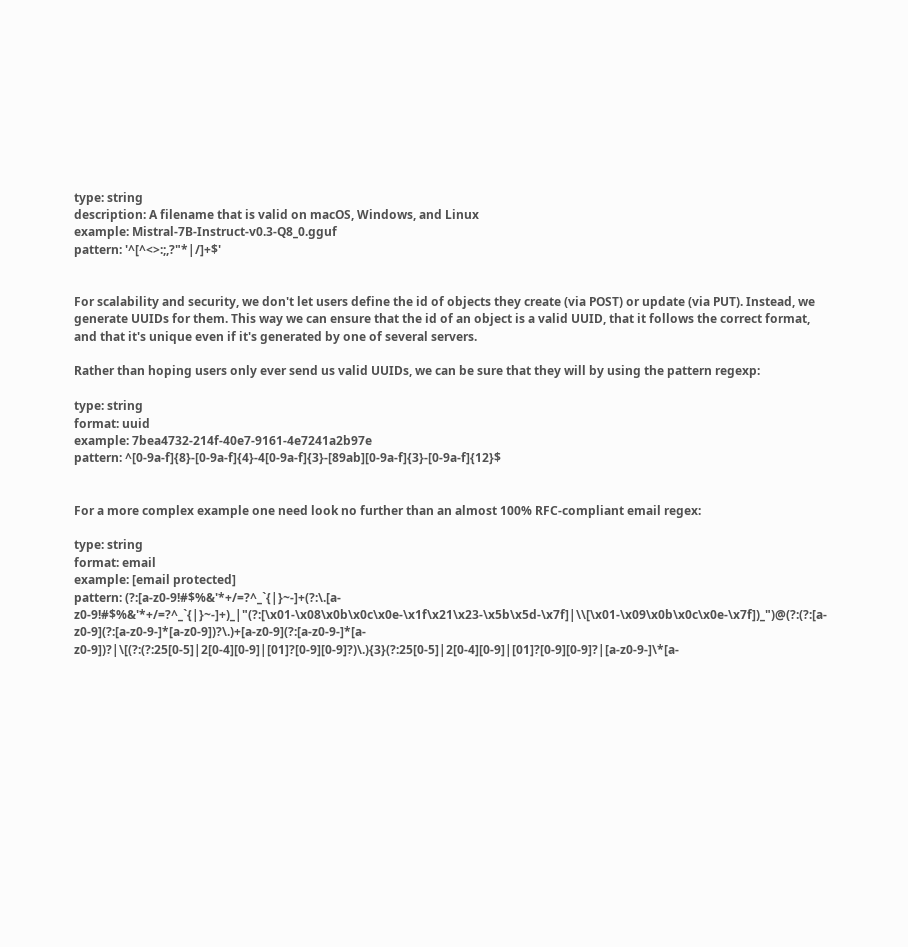type: string
description: A filename that is valid on macOS, Windows, and Linux
example: Mistral-7B-Instruct-v0.3-Q8_0.gguf
pattern: '^[^<>:;,?"*|/]+$'


For scalability and security, we don't let users define the id of objects they create (via POST) or update (via PUT). Instead, we generate UUIDs for them. This way we can ensure that the id of an object is a valid UUID, that it follows the correct format, and that it's unique even if it's generated by one of several servers.

Rather than hoping users only ever send us valid UUIDs, we can be sure that they will by using the pattern regexp:

type: string
format: uuid
example: 7bea4732-214f-40e7-9161-4e7241a2b97e
pattern: ^[0-9a-f]{8}-[0-9a-f]{4}-4[0-9a-f]{3}-[89ab][0-9a-f]{3}-[0-9a-f]{12}$


For a more complex example one need look no further than an almost 100% RFC-compliant email regex:

type: string
format: email
example: [email protected]
pattern: (?:[a-z0-9!#$%&'*+/=?^_`{|}~-]+(?:\.[a-z0-9!#$%&'*+/=?^_`{|}~-]+)_|"(?:[\x01-\x08\x0b\x0c\x0e-\x1f\x21\x23-\x5b\x5d-\x7f]|\\[\x01-\x09\x0b\x0c\x0e-\x7f])_")@(?:(?:[a-z0-9](?:[a-z0-9-]*[a-z0-9])?\.)+[a-z0-9](?:[a-z0-9-]*[a-z0-9])?|\[(?:(?:25[0-5]|2[0-4][0-9]|[01]?[0-9][0-9]?)\.){3}(?:25[0-5]|2[0-4][0-9]|[01]?[0-9][0-9]?|[a-z0-9-]\*[a-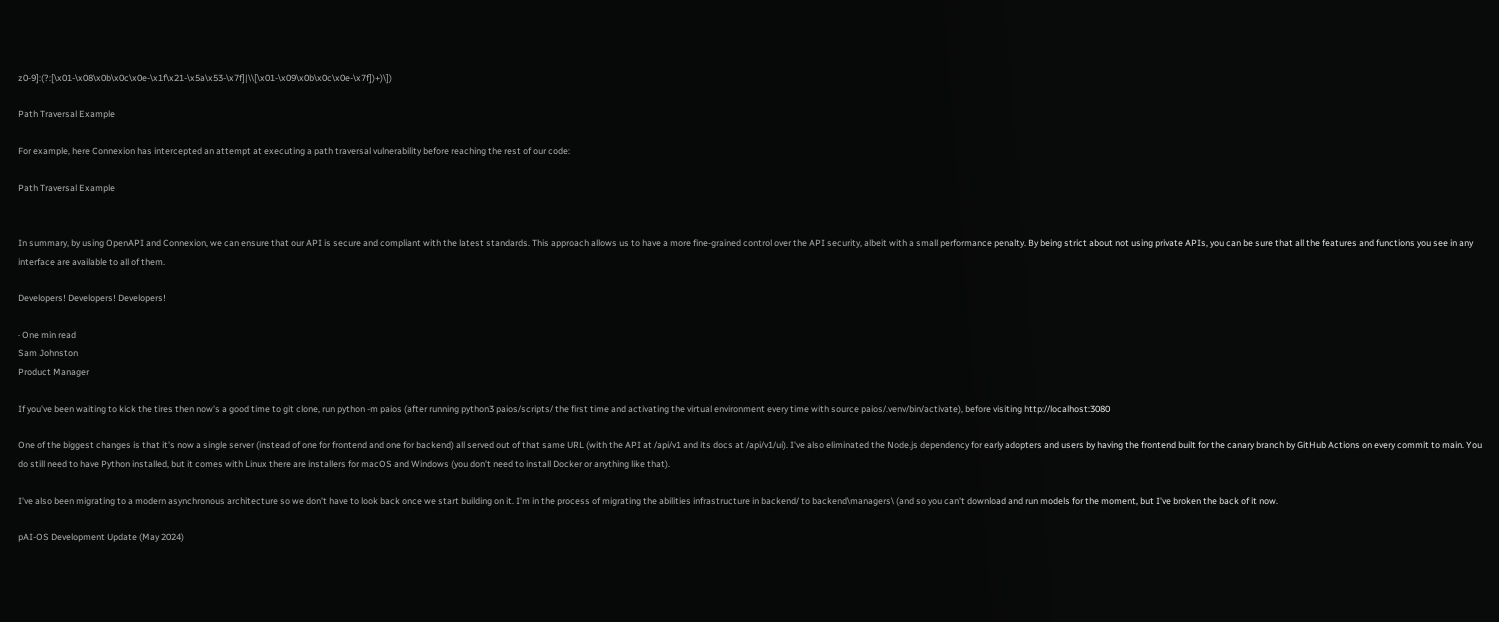z0-9]:(?:[\x01-\x08\x0b\x0c\x0e-\x1f\x21-\x5a\x53-\x7f]|\\[\x01-\x09\x0b\x0c\x0e-\x7f])+)\])

Path Traversal Example

For example, here Connexion has intercepted an attempt at executing a path traversal vulnerability before reaching the rest of our code:

Path Traversal Example


In summary, by using OpenAPI and Connexion, we can ensure that our API is secure and compliant with the latest standards. This approach allows us to have a more fine-grained control over the API security, albeit with a small performance penalty. By being strict about not using private APIs, you can be sure that all the features and functions you see in any interface are available to all of them.

Developers! Developers! Developers!

· One min read
Sam Johnston
Product Manager

If you've been waiting to kick the tires then now's a good time to git clone, run python -m paios (after running python3 paios/scripts/ the first time and activating the virtual environment every time with source paios/.venv/bin/activate), before visiting http://localhost:3080

One of the biggest changes is that it's now a single server (instead of one for frontend and one for backend) all served out of that same URL (with the API at /api/v1 and its docs at /api/v1/ui). I've also eliminated the Node.js dependency for early adopters and users by having the frontend built for the canary branch by GitHub Actions on every commit to main. You do still need to have Python installed, but it comes with Linux there are installers for macOS and Windows (you don't need to install Docker or anything like that).

I've also been migrating to a modern asynchronous architecture so we don't have to look back once we start building on it. I'm in the process of migrating the abilities infrastructure in backend/ to backend\managers\ (and so you can't download and run models for the moment, but I've broken the back of it now.

pAI-OS Development Update (May 2024)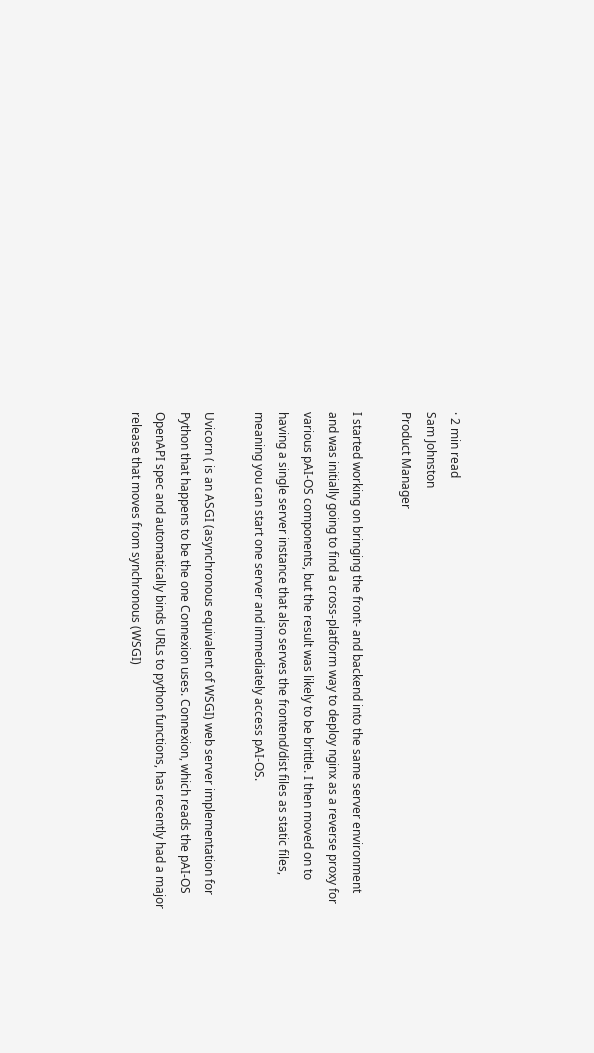· 2 min read
Sam Johnston
Product Manager

I started working on bringing the front- and backend into the same server environment and was initially going to find a cross-platform way to deploy nginx as a reverse proxy for various pAI-OS components, but the result was likely to be brittle. I then moved on to having a single server instance that also serves the frontend/dist files as static files, meaning you can start one server and immediately access pAI-OS.

Uvicorn ( is an ASGI (asynchronous equivalent of WSGI) web server implementation for Python that happens to be the one Connexion uses. Connexion, which reads the pAI-OS OpenAPI spec and automatically binds URLs to python functions, has recently had a major release that moves from synchronous (WSGI)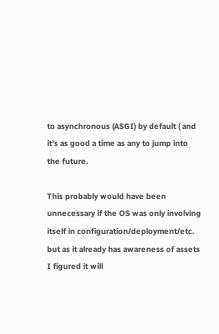to asynchronous (ASGI) by default ( and it's as good a time as any to jump into the future.

This probably would have been unnecessary if the OS was only involving itself in configuration/deployment/etc. but as it already has awareness of assets I figured it will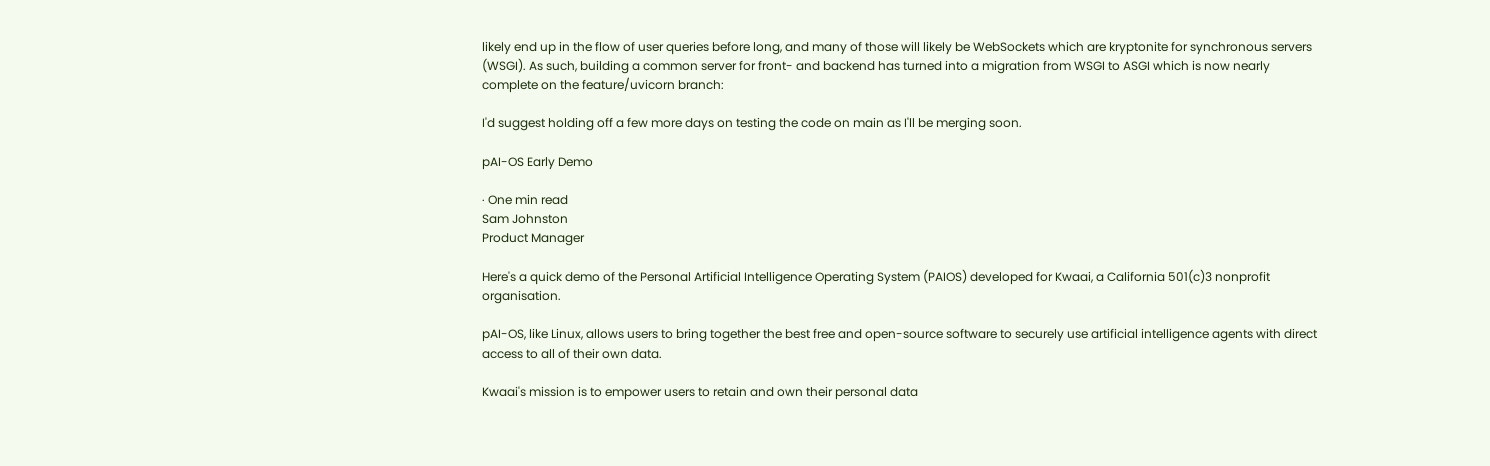likely end up in the flow of user queries before long, and many of those will likely be WebSockets which are kryptonite for synchronous servers (WSGI). As such, building a common server for front- and backend has turned into a migration from WSGI to ASGI which is now nearly complete on the feature/uvicorn branch:

I'd suggest holding off a few more days on testing the code on main as I'll be merging soon.

pAI-OS Early Demo

· One min read
Sam Johnston
Product Manager

Here's a quick demo of the Personal Artificial Intelligence Operating System (PAIOS) developed for Kwaai, a California 501(c)3 nonprofit organisation.

pAI-OS, like Linux, allows users to bring together the best free and open-source software to securely use artificial intelligence agents with direct access to all of their own data.

Kwaai's mission is to empower users to retain and own their personal data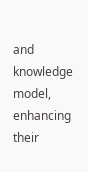and knowledge model, enhancing their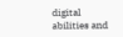digital abilities and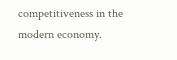competitiveness in the modern economy.